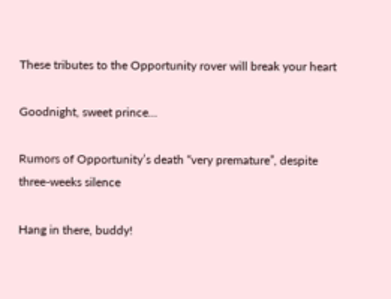These tributes to the Opportunity rover will break your heart

Goodnight, sweet prince…

Rumors of Opportunity’s death “very premature”, despite three-weeks silence

Hang in there, buddy!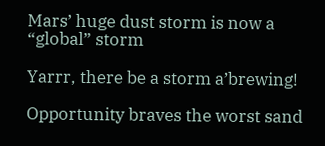Mars’ huge dust storm is now a “global” storm

Yarrr, there be a storm a’brewing!

Opportunity braves the worst sand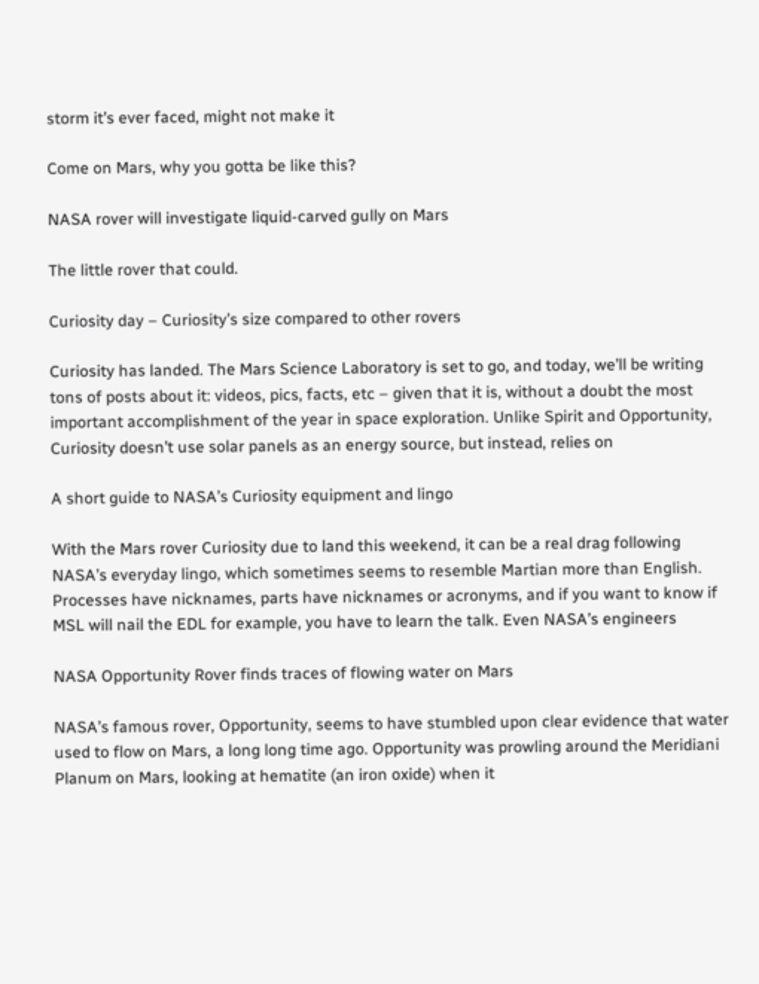storm it’s ever faced, might not make it

Come on Mars, why you gotta be like this?

NASA rover will investigate liquid-carved gully on Mars

The little rover that could.

Curiosity day – Curiosity’s size compared to other rovers

Curiosity has landed. The Mars Science Laboratory is set to go, and today, we’ll be writing tons of posts about it: videos, pics, facts, etc – given that it is, without a doubt the most important accomplishment of the year in space exploration. Unlike Spirit and Opportunity, Curiosity doesn’t use solar panels as an energy source, but instead, relies on

A short guide to NASA’s Curiosity equipment and lingo

With the Mars rover Curiosity due to land this weekend, it can be a real drag following NASA’s everyday lingo, which sometimes seems to resemble Martian more than English. Processes have nicknames, parts have nicknames or acronyms, and if you want to know if MSL will nail the EDL for example, you have to learn the talk. Even NASA’s engineers

NASA Opportunity Rover finds traces of flowing water on Mars

NASA’s famous rover, Opportunity, seems to have stumbled upon clear evidence that water used to flow on Mars, a long long time ago. Opportunity was prowling around the Meridiani Planum on Mars, looking at hematite (an iron oxide) when it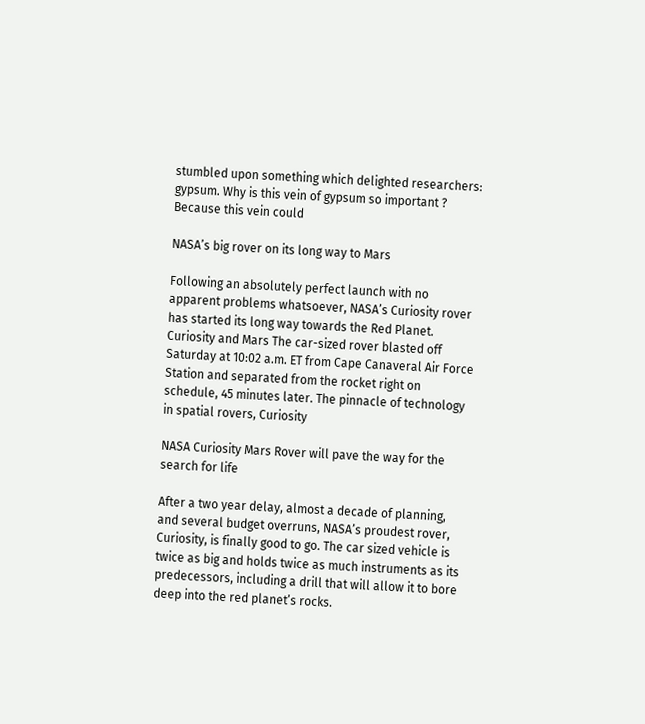stumbled upon something which delighted researchers: gypsum. Why is this vein of gypsum so important ? Because this vein could

NASA’s big rover on its long way to Mars

Following an absolutely perfect launch with no apparent problems whatsoever, NASA’s Curiosity rover has started its long way towards the Red Planet. Curiosity and Mars The car-sized rover blasted off Saturday at 10:02 a.m. ET from Cape Canaveral Air Force Station and separated from the rocket right on schedule, 45 minutes later. The pinnacle of technology in spatial rovers, Curiosity

NASA Curiosity Mars Rover will pave the way for the search for life

After a two year delay, almost a decade of planning, and several budget overruns, NASA’s proudest rover, Curiosity, is finally good to go. The car sized vehicle is twice as big and holds twice as much instruments as its predecessors, including a drill that will allow it to bore deep into the red planet’s rocks.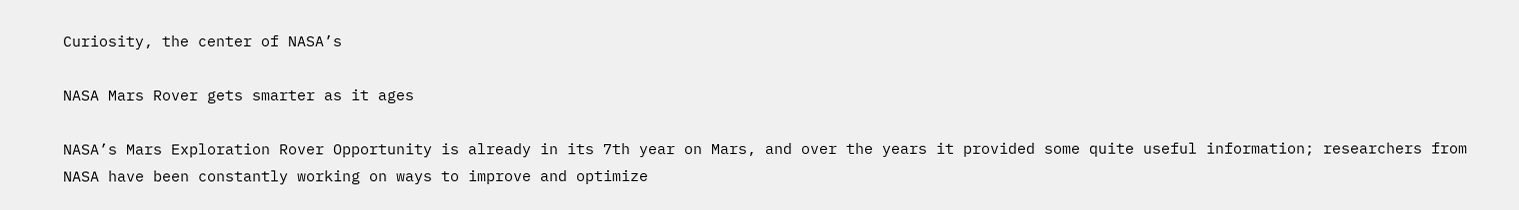Curiosity, the center of NASA’s

NASA Mars Rover gets smarter as it ages

NASA’s Mars Exploration Rover Opportunity is already in its 7th year on Mars, and over the years it provided some quite useful information; researchers from NASA have been constantly working on ways to improve and optimize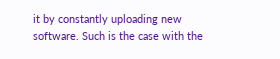it by constantly uploading new software. Such is the case with the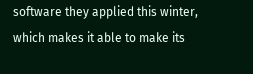software they applied this winter, which makes it able to make its